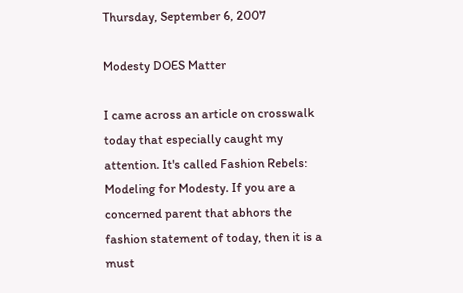Thursday, September 6, 2007

Modesty DOES Matter

I came across an article on crosswalk today that especially caught my attention. It's called Fashion Rebels: Modeling for Modesty. If you are a concerned parent that abhors the fashion statement of today, then it is a must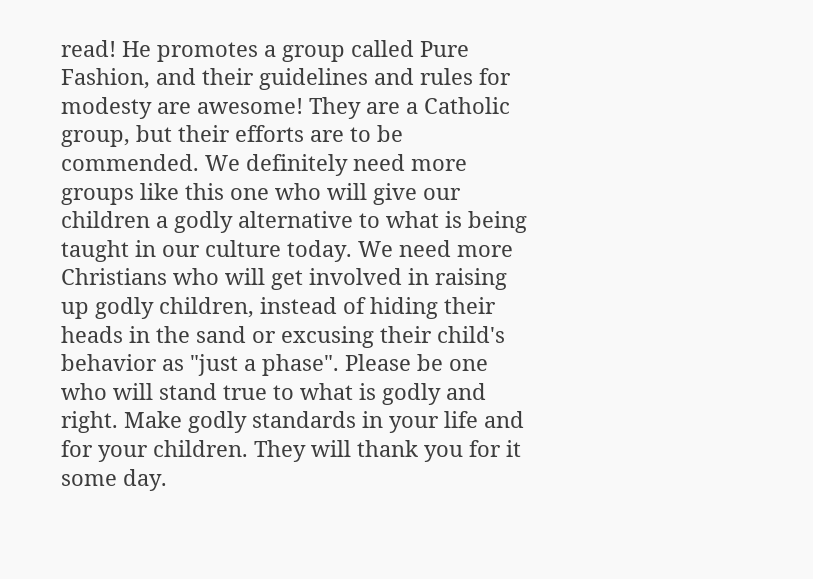read! He promotes a group called Pure Fashion, and their guidelines and rules for modesty are awesome! They are a Catholic group, but their efforts are to be commended. We definitely need more groups like this one who will give our children a godly alternative to what is being taught in our culture today. We need more Christians who will get involved in raising up godly children, instead of hiding their heads in the sand or excusing their child's behavior as "just a phase". Please be one who will stand true to what is godly and right. Make godly standards in your life and for your children. They will thank you for it some day.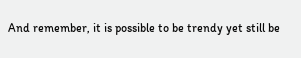And remember, it is possible to be trendy yet still be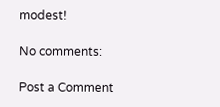modest!

No comments:

Post a Comment